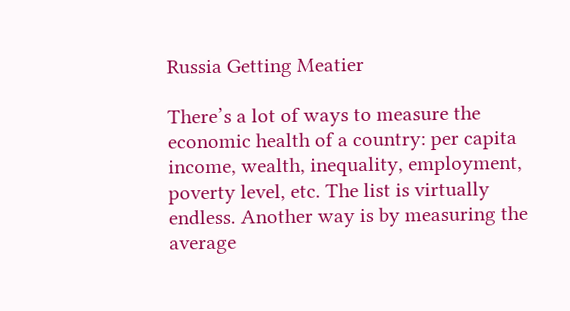Russia Getting Meatier

There’s a lot of ways to measure the economic health of a country: per capita income, wealth, inequality, employment, poverty level, etc. The list is virtually endless. Another way is by measuring the average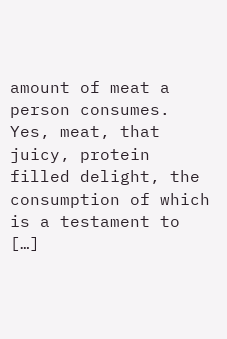amount of meat a person consumes. Yes, meat, that juicy, protein filled delight, the consumption of which is a testament to […]